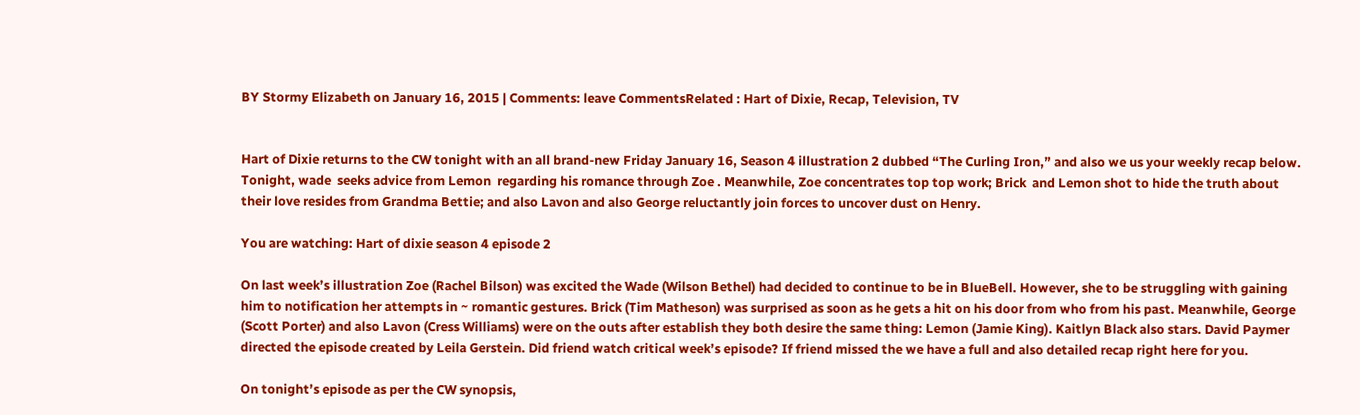BY Stormy Elizabeth on January 16, 2015 | Comments: leave CommentsRelated : Hart of Dixie, Recap, Television, TV


Hart of Dixie returns to the CW tonight with an all brand-new Friday January 16, Season 4 illustration 2 dubbed “The Curling Iron,” and also we us your weekly recap below. Tonight, wade  seeks advice from Lemon  regarding his romance through Zoe . Meanwhile, Zoe concentrates top top work; Brick  and Lemon shot to hide the truth about their love resides from Grandma Bettie; and also Lavon and also George reluctantly join forces to uncover dust on Henry.

You are watching: Hart of dixie season 4 episode 2

On last week’s illustration Zoe (Rachel Bilson) was excited the Wade (Wilson Bethel) had decided to continue to be in BlueBell. However, she to be struggling with gaining him to notification her attempts in ~ romantic gestures. Brick (Tim Matheson) was surprised as soon as he gets a hit on his door from who from his past. Meanwhile, George (Scott Porter) and also Lavon (Cress Williams) were on the outs after establish they both desire the same thing: Lemon (Jamie King). Kaitlyn Black also stars. David Paymer directed the episode created by Leila Gerstein. Did friend watch critical week’s episode? If friend missed the we have a full and also detailed recap right here for you.

On tonight’s episode as per the CW synopsis,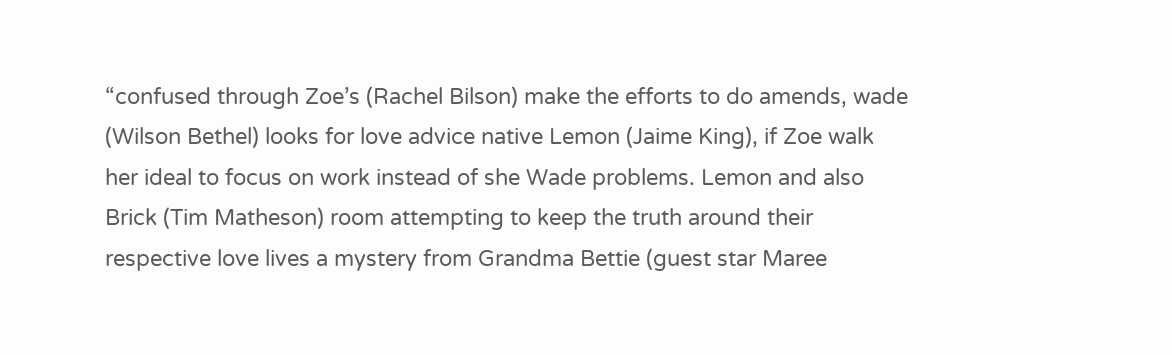“confused through Zoe’s (Rachel Bilson) make the efforts to do amends, wade (Wilson Bethel) looks for love advice native Lemon (Jaime King), if Zoe walk her ideal to focus on work instead of she Wade problems. Lemon and also Brick (Tim Matheson) room attempting to keep the truth around their respective love lives a mystery from Grandma Bettie (guest star Maree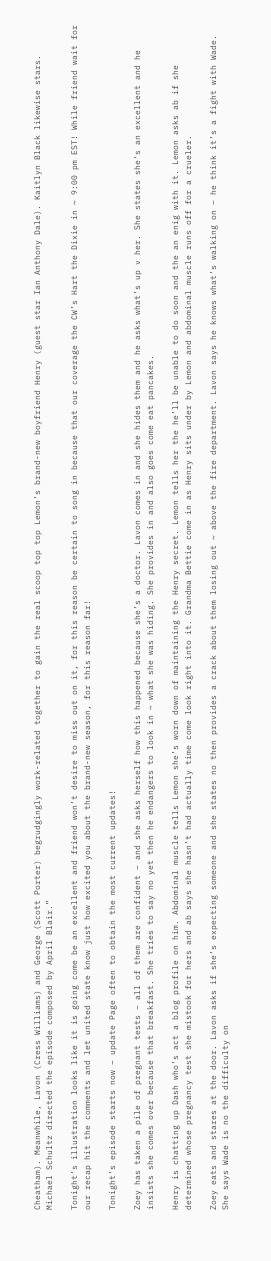Cheatham). Meanwhile, Lavon (Cress Williams) and George (Scott Porter) begrudgingly work-related together to gain the real scoop top top Lemon’s brand-new boyfriend Henry (guest star Ian Anthony Dale). Kaitlyn Black likewise stars. Michael Schultz directed the episode composed by April Blair.”

Tonight’s illustration looks like it is going come be an excellent and friend won’t desire to miss out on it, for this reason be certain to song in because that our coverage the CW’s Hart the Dixie in ~ 9:00 pm EST! While friend wait for our recap hit the comments and let united state know just how excited you about the brand-new season, for this reason far!

Tonight’s episode starts now – update Page often to obtain the most current updates!

Zoey has taken a pile of pregnant tests – all of them are confident – and she asks herself how this happened because she’s a doctor. Lavon comes in and she hides them and he asks what’s up v her. She states she’s an excellent and he insists she comes over because that breakfast. She tries to say no yet then he endangers to look in ~ what she was hiding. She provides in and also goes come eat pancakes.

Henry is chatting up Dash who’s act a blog profile on him. Abdominal muscle tells Lemon she’s worn down of maintaining the Henry secret. Lemon tells her the he’ll be unable to do soon and the an enig with it. Lemon asks ab if she determined whose pregnancy test she mistook for hers and ab says she hasn’t had actually time come look right into it. Grandma Bettie come in as Henry sits under by Lemon and abdominal muscle runs off for a crueler.

Zoey eats and stares at the door. Lavon asks if she’s expecting someone and she states no then provides a crack about them losing out ~ above the fire department. Lavon says he knows what’s walking on – he think it’s a fight with Wade. She says Wade is no the difficulty on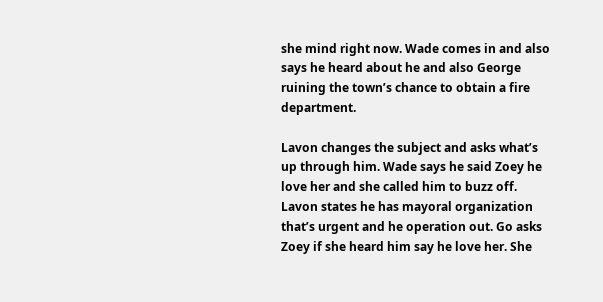she mind right now. Wade comes in and also says he heard about he and also George ruining the town’s chance to obtain a fire department.

Lavon changes the subject and asks what’s up through him. Wade says he said Zoey he love her and she called him to buzz off. Lavon states he has mayoral organization that’s urgent and he operation out. Go asks Zoey if she heard him say he love her. She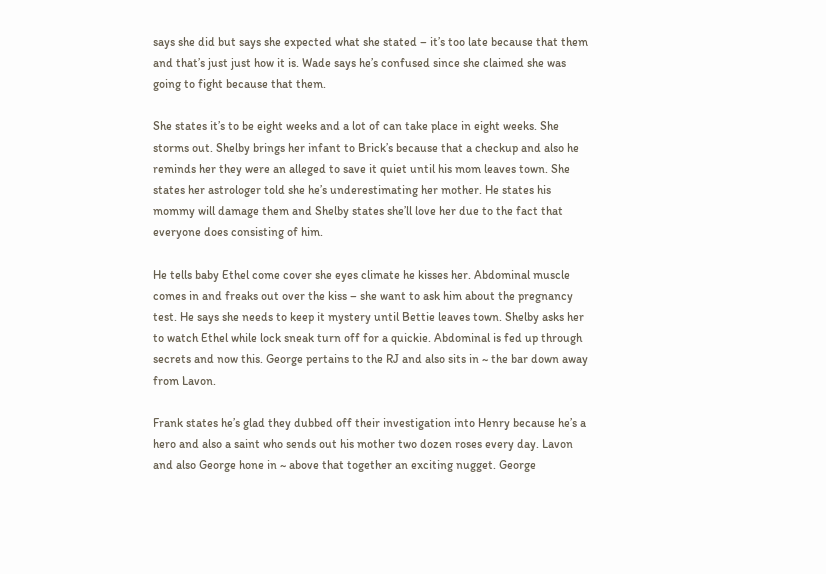says she did but says she expected what she stated – it’s too late because that them and that’s just just how it is. Wade says he’s confused since she claimed she was going to fight because that them.

She states it’s to be eight weeks and a lot of can take place in eight weeks. She storms out. Shelby brings her infant to Brick’s because that a checkup and also he reminds her they were an alleged to save it quiet until his mom leaves town. She states her astrologer told she he’s underestimating her mother. He states his mommy will damage them and Shelby states she’ll love her due to the fact that everyone does consisting of him.

He tells baby Ethel come cover she eyes climate he kisses her. Abdominal muscle comes in and freaks out over the kiss – she want to ask him about the pregnancy test. He says she needs to keep it mystery until Bettie leaves town. Shelby asks her to watch Ethel while lock sneak turn off for a quickie. Abdominal is fed up through secrets and now this. George pertains to the RJ and also sits in ~ the bar down away from Lavon.

Frank states he’s glad they dubbed off their investigation into Henry because he’s a hero and also a saint who sends out his mother two dozen roses every day. Lavon and also George hone in ~ above that together an exciting nugget. George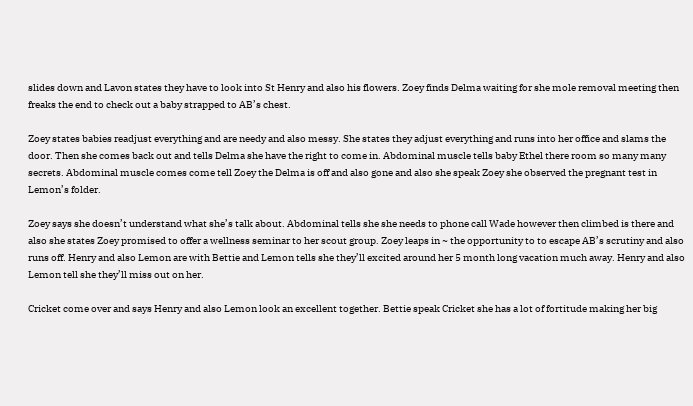slides down and Lavon states they have to look into St Henry and also his flowers. Zoey finds Delma waiting for she mole removal meeting then freaks the end to check out a baby strapped to AB’s chest.

Zoey states babies readjust everything and are needy and also messy. She states they adjust everything and runs into her office and slams the door. Then she comes back out and tells Delma she have the right to come in. Abdominal muscle tells baby Ethel there room so many many secrets. Abdominal muscle comes come tell Zoey the Delma is off and also gone and also she speak Zoey she observed the pregnant test in Lemon’s folder.

Zoey says she doesn’t understand what she’s talk about. Abdominal tells she she needs to phone call Wade however then climbed is there and also she states Zoey promised to offer a wellness seminar to her scout group. Zoey leaps in ~ the opportunity to to escape AB’s scrutiny and also runs off. Henry and also Lemon are with Bettie and Lemon tells she they’ll excited around her 5 month long vacation much away. Henry and also Lemon tell she they’ll miss out on her.

Cricket come over and says Henry and also Lemon look an excellent together. Bettie speak Cricket she has a lot of fortitude making her big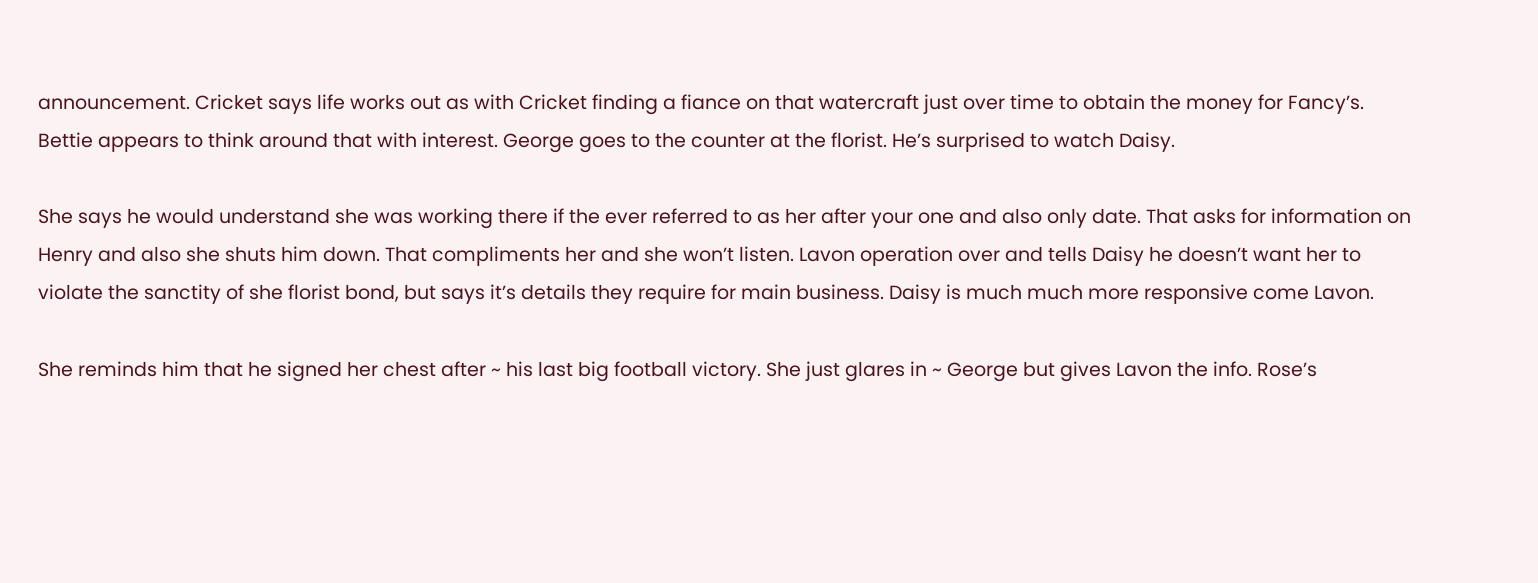announcement. Cricket says life works out as with Cricket finding a fiance on that watercraft just over time to obtain the money for Fancy’s. Bettie appears to think around that with interest. George goes to the counter at the florist. He’s surprised to watch Daisy.

She says he would understand she was working there if the ever referred to as her after your one and also only date. That asks for information on Henry and also she shuts him down. That compliments her and she won’t listen. Lavon operation over and tells Daisy he doesn’t want her to violate the sanctity of she florist bond, but says it’s details they require for main business. Daisy is much much more responsive come Lavon.

She reminds him that he signed her chest after ~ his last big football victory. She just glares in ~ George but gives Lavon the info. Rose’s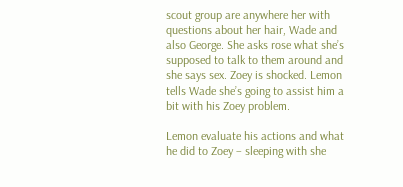scout group are anywhere her with questions about her hair, Wade and also George. She asks rose what she’s supposed to talk to them around and she says sex. Zoey is shocked. Lemon tells Wade she’s going to assist him a bit with his Zoey problem.

Lemon evaluate his actions and what he did to Zoey – sleeping with she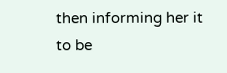then informing her it to be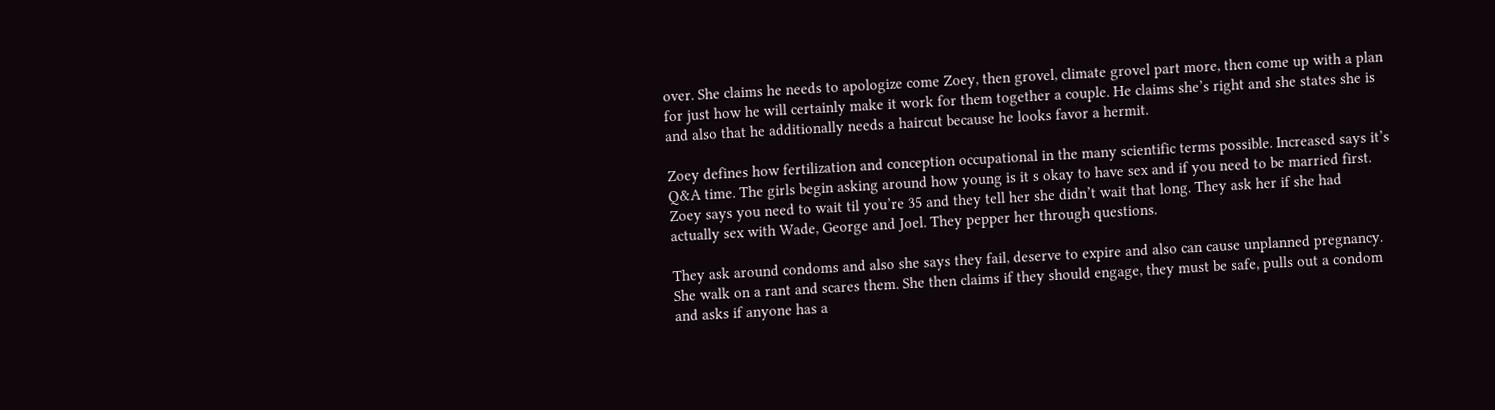over. She claims he needs to apologize come Zoey, then grovel, climate grovel part more, then come up with a plan for just how he will certainly make it work for them together a couple. He claims she’s right and she states she is and also that he additionally needs a haircut because he looks favor a hermit.

Zoey defines how fertilization and conception occupational in the many scientific terms possible. Increased says it’s Q&A time. The girls begin asking around how young is it s okay to have sex and if you need to be married first. Zoey says you need to wait til you’re 35 and they tell her she didn’t wait that long. They ask her if she had actually sex with Wade, George and Joel. They pepper her through questions.

They ask around condoms and also she says they fail, deserve to expire and also can cause unplanned pregnancy. She walk on a rant and scares them. She then claims if they should engage, they must be safe, pulls out a condom and asks if anyone has a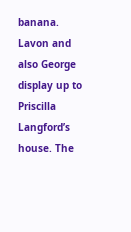banana. Lavon and also George display up to Priscilla Langford’s house. The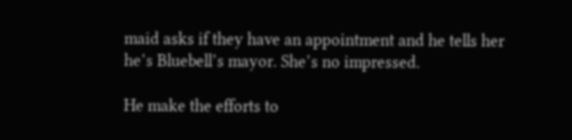maid asks if they have an appointment and he tells her he’s Bluebell’s mayor. She’s no impressed.

He make the efforts to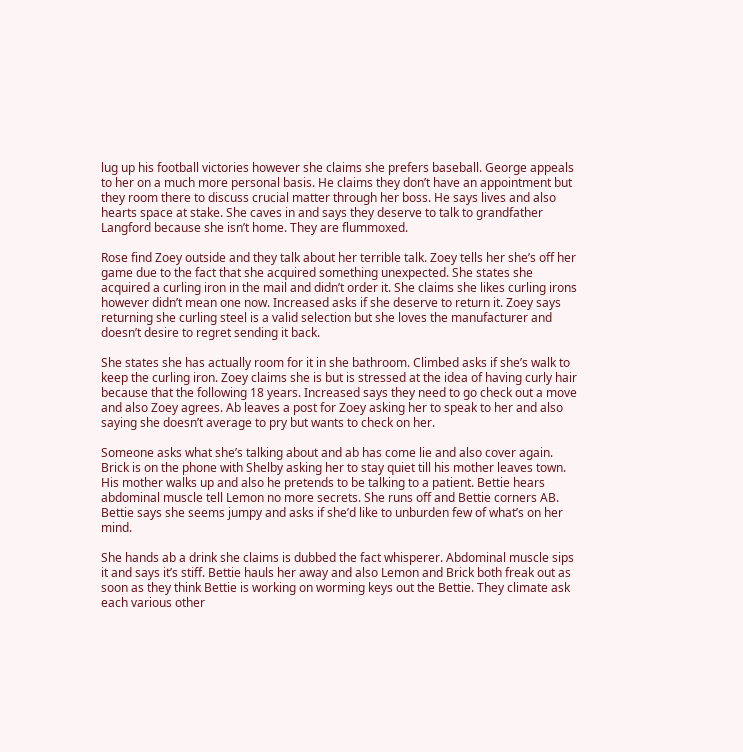lug up his football victories however she claims she prefers baseball. George appeals to her on a much more personal basis. He claims they don’t have an appointment but they room there to discuss crucial matter through her boss. He says lives and also hearts space at stake. She caves in and says they deserve to talk to grandfather Langford because she isn’t home. They are flummoxed.

Rose find Zoey outside and they talk about her terrible talk. Zoey tells her she’s off her game due to the fact that she acquired something unexpected. She states she acquired a curling iron in the mail and didn’t order it. She claims she likes curling irons however didn’t mean one now. Increased asks if she deserve to return it. Zoey says returning she curling steel is a valid selection but she loves the manufacturer and doesn’t desire to regret sending it back.

She states she has actually room for it in she bathroom. Climbed asks if she’s walk to keep the curling iron. Zoey claims she is but is stressed at the idea of having curly hair because that the following 18 years. Increased says they need to go check out a move and also Zoey agrees. Ab leaves a post for Zoey asking her to speak to her and also saying she doesn’t average to pry but wants to check on her.

Someone asks what she’s talking about and ab has come lie and also cover again. Brick is on the phone with Shelby asking her to stay quiet till his mother leaves town. His mother walks up and also he pretends to be talking to a patient. Bettie hears abdominal muscle tell Lemon no more secrets. She runs off and Bettie corners AB. Bettie says she seems jumpy and asks if she’d like to unburden few of what’s on her mind.

She hands ab a drink she claims is dubbed the fact whisperer. Abdominal muscle sips it and says it’s stiff. Bettie hauls her away and also Lemon and Brick both freak out as soon as they think Bettie is working on worming keys out the Bettie. They climate ask each various other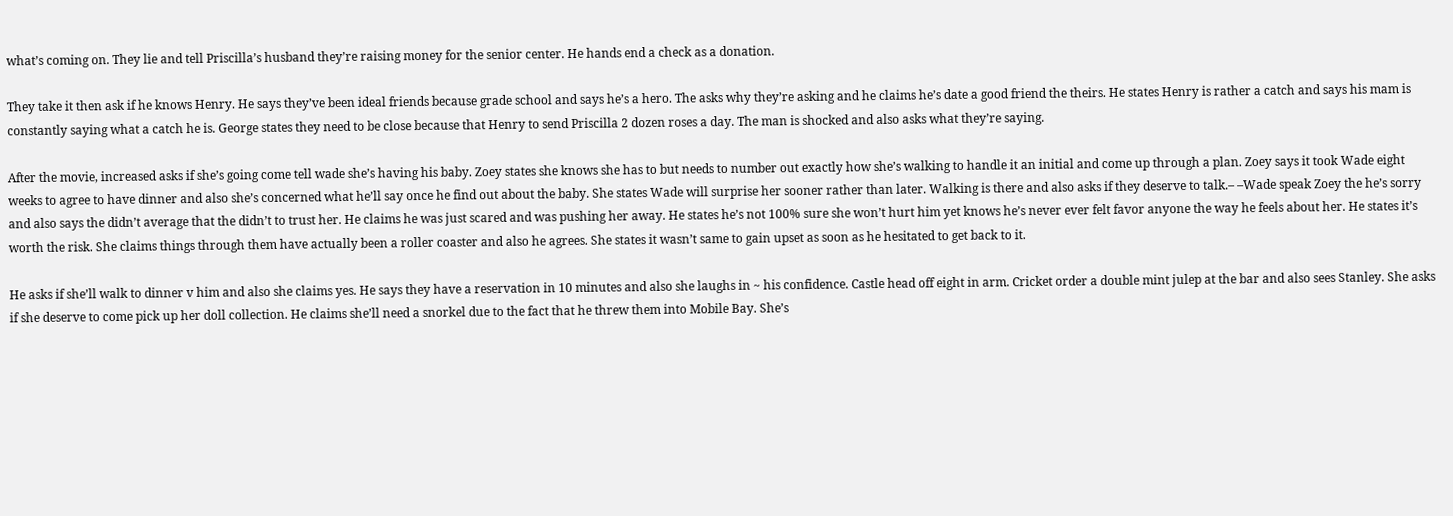what’s coming on. They lie and tell Priscilla’s husband they’re raising money for the senior center. He hands end a check as a donation.

They take it then ask if he knows Henry. He says they’ve been ideal friends because grade school and says he’s a hero. The asks why they’re asking and he claims he’s date a good friend the theirs. He states Henry is rather a catch and says his mam is constantly saying what a catch he is. George states they need to be close because that Henry to send Priscilla 2 dozen roses a day. The man is shocked and also asks what they’re saying.

After the movie, increased asks if she’s going come tell wade she’s having his baby. Zoey states she knows she has to but needs to number out exactly how she’s walking to handle it an initial and come up through a plan. Zoey says it took Wade eight weeks to agree to have dinner and also she’s concerned what he’ll say once he find out about the baby. She states Wade will surprise her sooner rather than later. Walking is there and also asks if they deserve to talk.– –Wade speak Zoey the he’s sorry and also says the didn’t average that the didn’t to trust her. He claims he was just scared and was pushing her away. He states he’s not 100% sure she won’t hurt him yet knows he’s never ever felt favor anyone the way he feels about her. He states it’s worth the risk. She claims things through them have actually been a roller coaster and also he agrees. She states it wasn’t same to gain upset as soon as he hesitated to get back to it.

He asks if she’ll walk to dinner v him and also she claims yes. He says they have a reservation in 10 minutes and also she laughs in ~ his confidence. Castle head off eight in arm. Cricket order a double mint julep at the bar and also sees Stanley. She asks if she deserve to come pick up her doll collection. He claims she’ll need a snorkel due to the fact that he threw them into Mobile Bay. She’s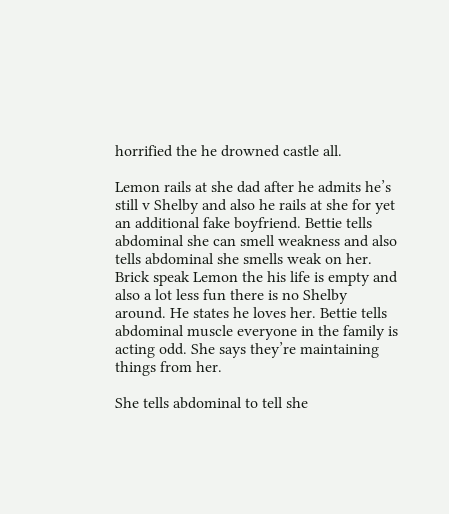horrified the he drowned castle all.

Lemon rails at she dad after he admits he’s still v Shelby and also he rails at she for yet an additional fake boyfriend. Bettie tells abdominal she can smell weakness and also tells abdominal she smells weak on her. Brick speak Lemon the his life is empty and also a lot less fun there is no Shelby around. He states he loves her. Bettie tells abdominal muscle everyone in the family is acting odd. She says they’re maintaining things from her.

She tells abdominal to tell she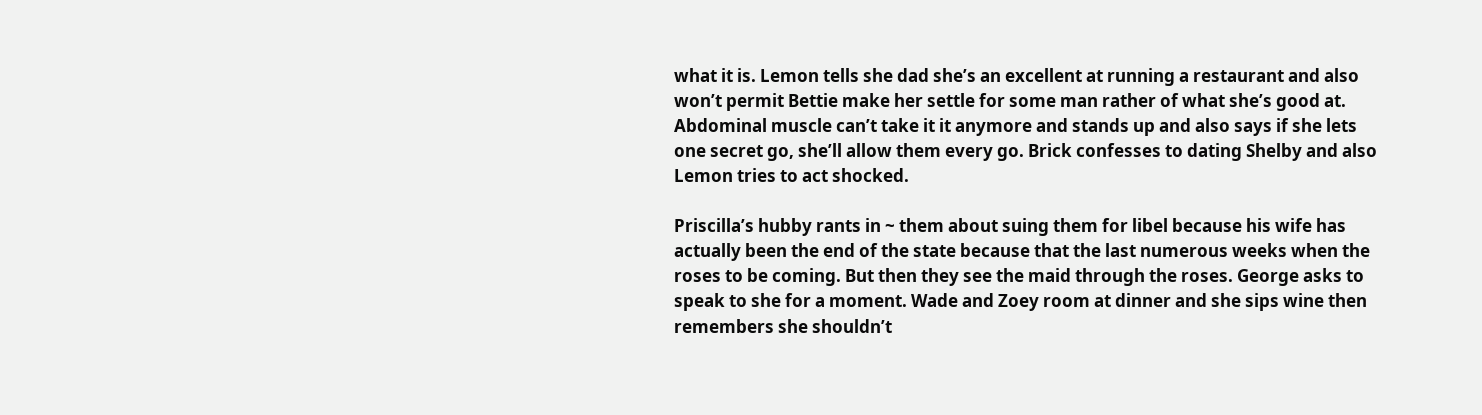what it is. Lemon tells she dad she’s an excellent at running a restaurant and also won’t permit Bettie make her settle for some man rather of what she’s good at. Abdominal muscle can’t take it it anymore and stands up and also says if she lets one secret go, she’ll allow them every go. Brick confesses to dating Shelby and also Lemon tries to act shocked.

Priscilla’s hubby rants in ~ them about suing them for libel because his wife has actually been the end of the state because that the last numerous weeks when the roses to be coming. But then they see the maid through the roses. George asks to speak to she for a moment. Wade and Zoey room at dinner and she sips wine then remembers she shouldn’t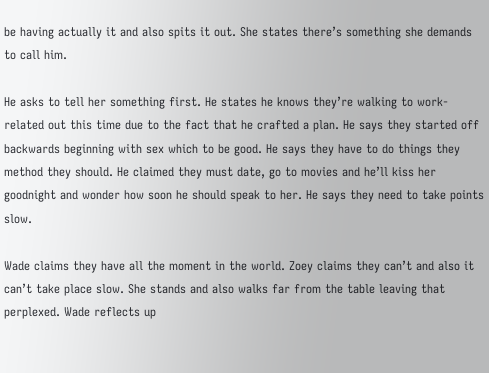be having actually it and also spits it out. She states there’s something she demands to call him.

He asks to tell her something first. He states he knows they’re walking to work-related out this time due to the fact that he crafted a plan. He says they started off backwards beginning with sex which to be good. He says they have to do things they method they should. He claimed they must date, go to movies and he’ll kiss her goodnight and wonder how soon he should speak to her. He says they need to take points slow.

Wade claims they have all the moment in the world. Zoey claims they can’t and also it can’t take place slow. She stands and also walks far from the table leaving that perplexed. Wade reflects up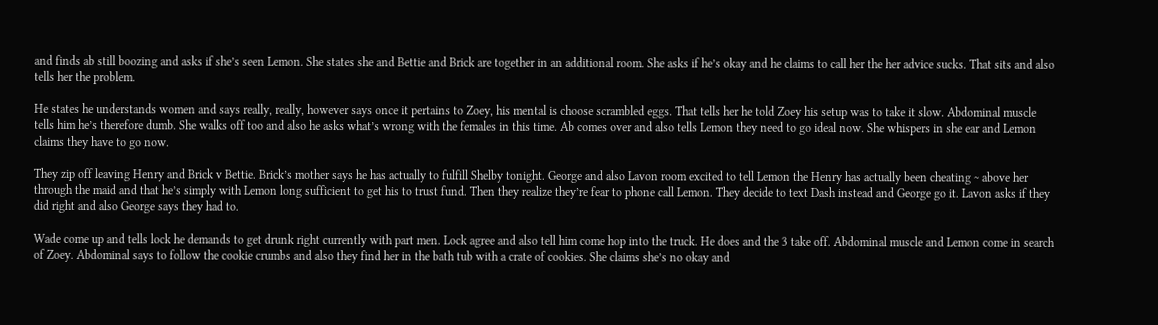and finds ab still boozing and asks if she’s seen Lemon. She states she and Bettie and Brick are together in an additional room. She asks if he’s okay and he claims to call her the her advice sucks. That sits and also tells her the problem.

He states he understands women and says really, really, however says once it pertains to Zoey, his mental is choose scrambled eggs. That tells her he told Zoey his setup was to take it slow. Abdominal muscle tells him he’s therefore dumb. She walks off too and also he asks what’s wrong with the females in this time. Ab comes over and also tells Lemon they need to go ideal now. She whispers in she ear and Lemon claims they have to go now.

They zip off leaving Henry and Brick v Bettie. Brick’s mother says he has actually to fulfill Shelby tonight. George and also Lavon room excited to tell Lemon the Henry has actually been cheating ~ above her through the maid and that he’s simply with Lemon long sufficient to get his to trust fund. Then they realize they’re fear to phone call Lemon. They decide to text Dash instead and George go it. Lavon asks if they did right and also George says they had to.

Wade come up and tells lock he demands to get drunk right currently with part men. Lock agree and also tell him come hop into the truck. He does and the 3 take off. Abdominal muscle and Lemon come in search of Zoey. Abdominal says to follow the cookie crumbs and also they find her in the bath tub with a crate of cookies. She claims she’s no okay and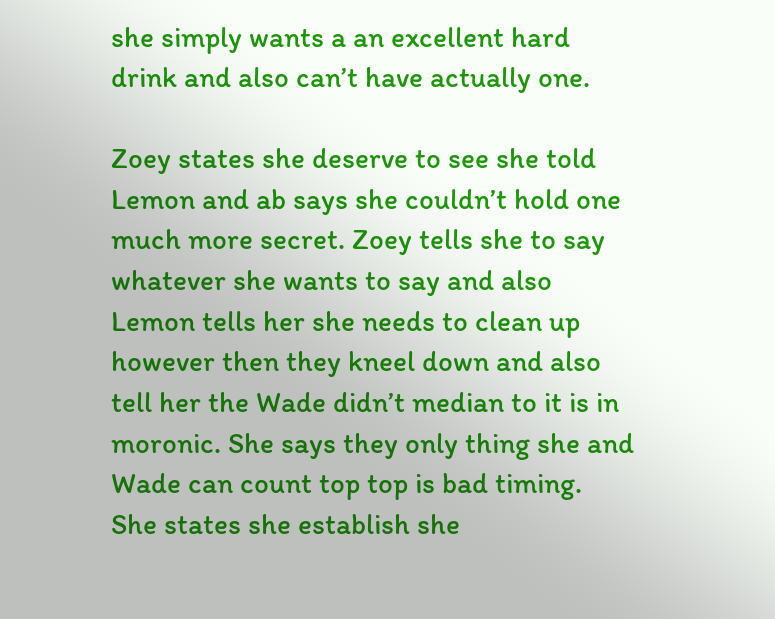she simply wants a an excellent hard drink and also can’t have actually one.

Zoey states she deserve to see she told Lemon and ab says she couldn’t hold one much more secret. Zoey tells she to say whatever she wants to say and also Lemon tells her she needs to clean up however then they kneel down and also tell her the Wade didn’t median to it is in moronic. She says they only thing she and Wade can count top top is bad timing. She states she establish she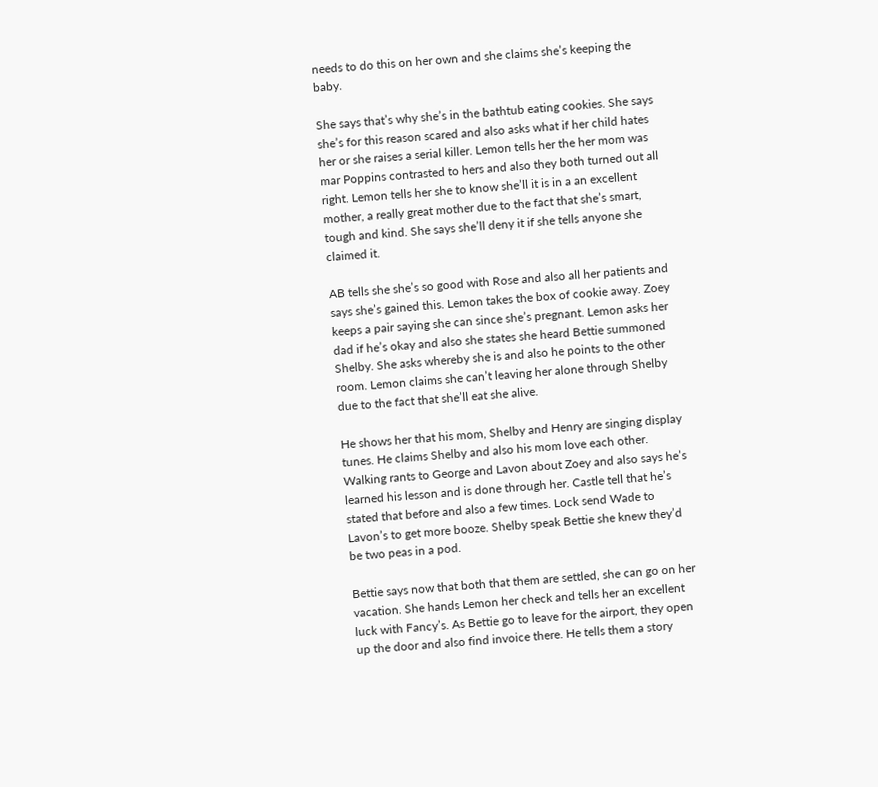needs to do this on her own and she claims she’s keeping the baby.

She says that’s why she’s in the bathtub eating cookies. She says she’s for this reason scared and also asks what if her child hates her or she raises a serial killer. Lemon tells her the her mom was mar Poppins contrasted to hers and also they both turned out all right. Lemon tells her she to know she’ll it is in a an excellent mother, a really great mother due to the fact that she’s smart, tough and kind. She says she’ll deny it if she tells anyone she claimed it.

AB tells she she’s so good with Rose and also all her patients and says she’s gained this. Lemon takes the box of cookie away. Zoey keeps a pair saying she can since she’s pregnant. Lemon asks her dad if he’s okay and also she states she heard Bettie summoned Shelby. She asks whereby she is and also he points to the other room. Lemon claims she can’t leaving her alone through Shelby due to the fact that she’ll eat she alive.

He shows her that his mom, Shelby and Henry are singing display tunes. He claims Shelby and also his mom love each other. Walking rants to George and Lavon about Zoey and also says he’s learned his lesson and is done through her. Castle tell that he’s stated that before and also a few times. Lock send Wade to Lavon’s to get more booze. Shelby speak Bettie she knew they’d be two peas in a pod.

Bettie says now that both that them are settled, she can go on her vacation. She hands Lemon her check and tells her an excellent luck with Fancy’s. As Bettie go to leave for the airport, they open up the door and also find invoice there. He tells them a story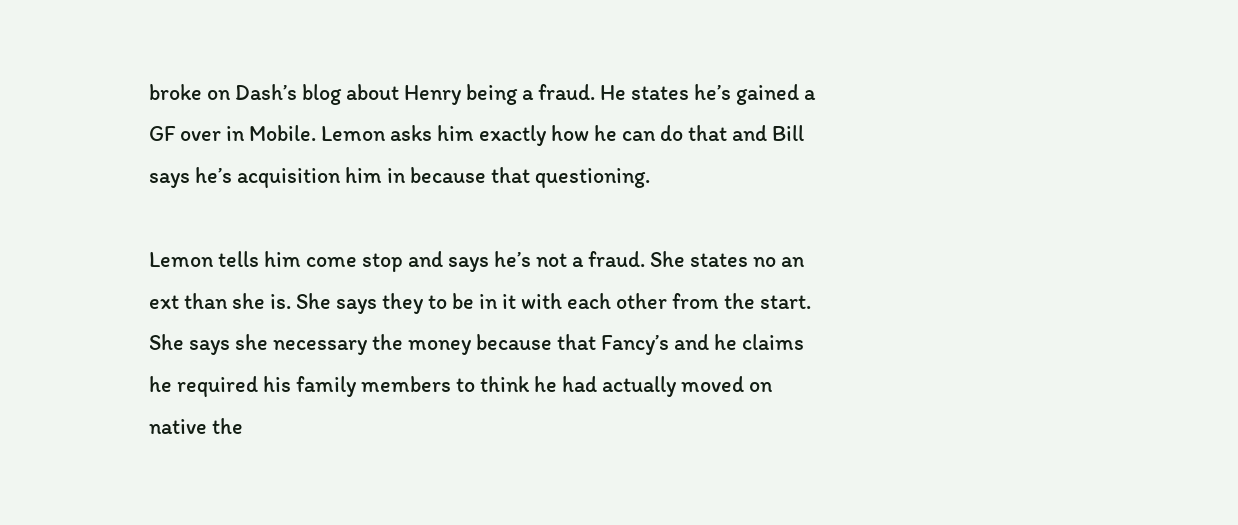broke on Dash’s blog about Henry being a fraud. He states he’s gained a GF over in Mobile. Lemon asks him exactly how he can do that and Bill says he’s acquisition him in because that questioning.

Lemon tells him come stop and says he’s not a fraud. She states no an ext than she is. She says they to be in it with each other from the start. She says she necessary the money because that Fancy’s and he claims he required his family members to think he had actually moved on native the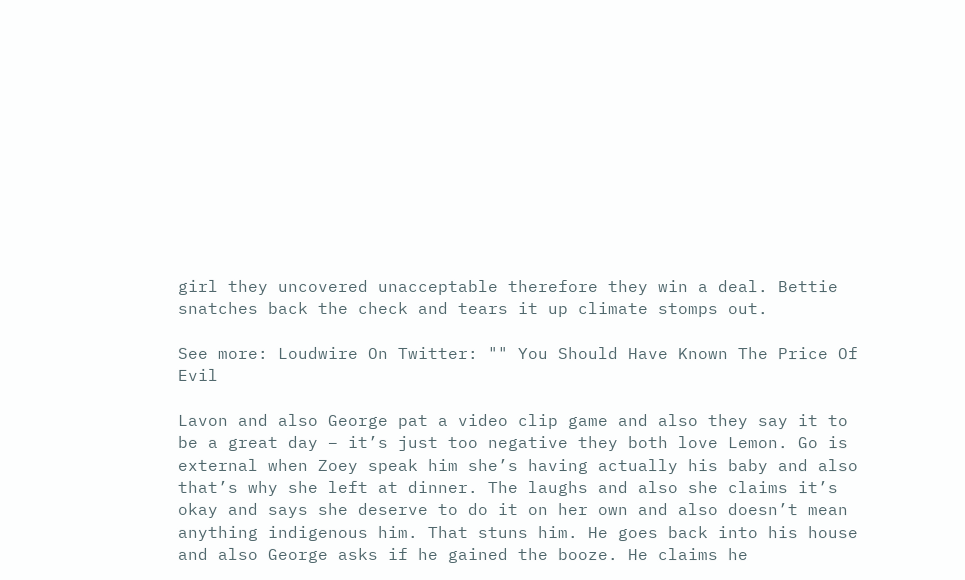girl they uncovered unacceptable therefore they win a deal. Bettie snatches back the check and tears it up climate stomps out.

See more: Loudwire On Twitter: "" You Should Have Known The Price Of Evil

Lavon and also George pat a video clip game and also they say it to be a great day – it’s just too negative they both love Lemon. Go is external when Zoey speak him she’s having actually his baby and also that’s why she left at dinner. The laughs and also she claims it’s okay and says she deserve to do it on her own and also doesn’t mean anything indigenous him. That stuns him. He goes back into his house and also George asks if he gained the booze. He claims he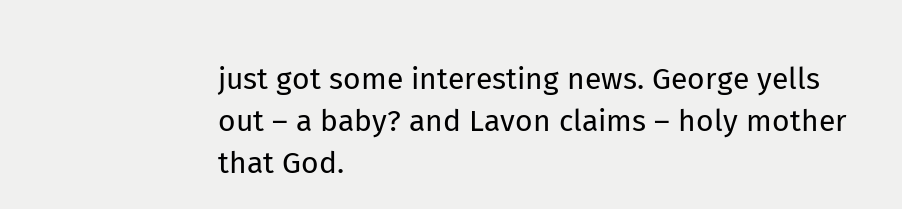just got some interesting news. George yells out – a baby? and Lavon claims – holy mother that God.